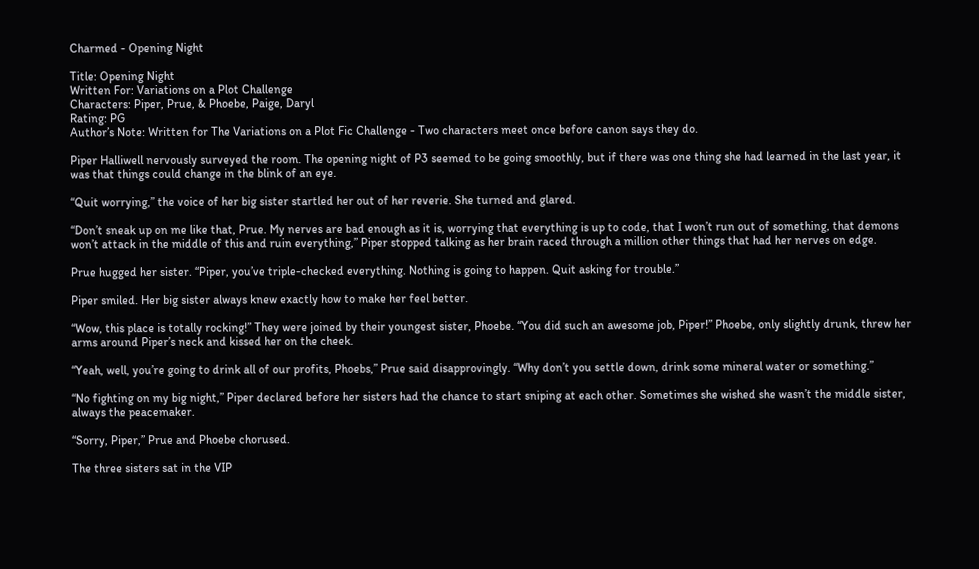Charmed - Opening Night

Title: Opening Night
Written For: Variations on a Plot Challenge
Characters: Piper, Prue, & Phoebe, Paige, Daryl
Rating: PG
Author’s Note: Written for The Variations on a Plot Fic Challenge - Two characters meet once before canon says they do.

Piper Halliwell nervously surveyed the room. The opening night of P3 seemed to be going smoothly, but if there was one thing she had learned in the last year, it was that things could change in the blink of an eye.

“Quit worrying,” the voice of her big sister startled her out of her reverie. She turned and glared.

“Don’t sneak up on me like that, Prue. My nerves are bad enough as it is, worrying that everything is up to code, that I won’t run out of something, that demons won’t attack in the middle of this and ruin everything,” Piper stopped talking as her brain raced through a million other things that had her nerves on edge.

Prue hugged her sister. “Piper, you’ve triple-checked everything. Nothing is going to happen. Quit asking for trouble.”

Piper smiled. Her big sister always knew exactly how to make her feel better.

“Wow, this place is totally rocking!” They were joined by their youngest sister, Phoebe. “You did such an awesome job, Piper!” Phoebe, only slightly drunk, threw her arms around Piper’s neck and kissed her on the cheek.

“Yeah, well, you’re going to drink all of our profits, Phoebs,” Prue said disapprovingly. “Why don’t you settle down, drink some mineral water or something.”

“No fighting on my big night,” Piper declared before her sisters had the chance to start sniping at each other. Sometimes she wished she wasn’t the middle sister, always the peacemaker.

“Sorry, Piper,” Prue and Phoebe chorused.

The three sisters sat in the VIP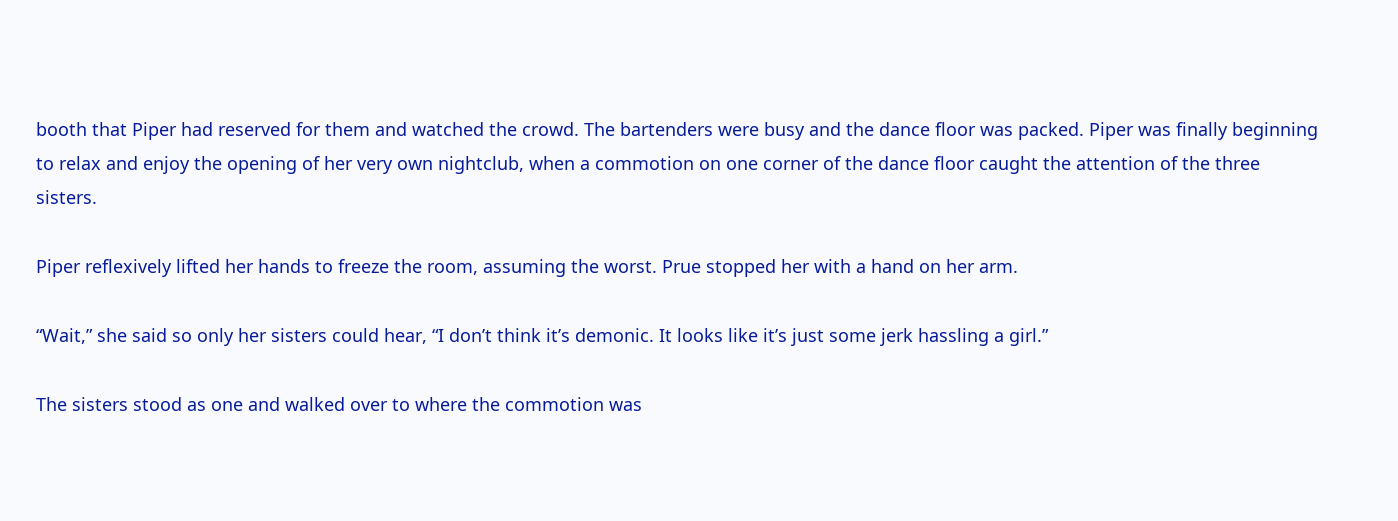booth that Piper had reserved for them and watched the crowd. The bartenders were busy and the dance floor was packed. Piper was finally beginning to relax and enjoy the opening of her very own nightclub, when a commotion on one corner of the dance floor caught the attention of the three sisters.

Piper reflexively lifted her hands to freeze the room, assuming the worst. Prue stopped her with a hand on her arm.

“Wait,” she said so only her sisters could hear, “I don’t think it’s demonic. It looks like it’s just some jerk hassling a girl.”

The sisters stood as one and walked over to where the commotion was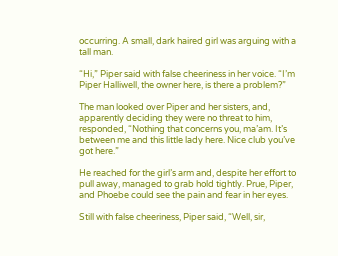occurring. A small, dark haired girl was arguing with a tall man.

“Hi,” Piper said with false cheeriness in her voice. “I’m Piper Halliwell, the owner here, is there a problem?”

The man looked over Piper and her sisters, and, apparently deciding they were no threat to him, responded, “Nothing that concerns you, ma’am. It’s between me and this little lady here. Nice club you’ve got here.”

He reached for the girl’s arm and, despite her effort to pull away, managed to grab hold tightly. Prue, Piper, and Phoebe could see the pain and fear in her eyes.

Still with false cheeriness, Piper said, “Well, sir,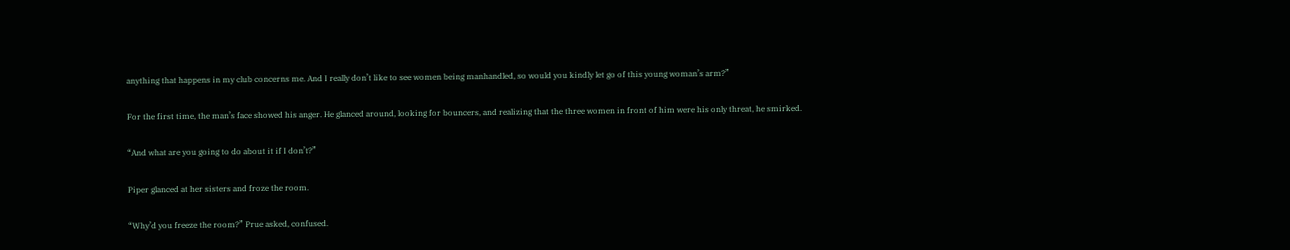anything that happens in my club concerns me. And I really don’t like to see women being manhandled, so would you kindly let go of this young woman’s arm?”

For the first time, the man’s face showed his anger. He glanced around, looking for bouncers, and realizing that the three women in front of him were his only threat, he smirked.

“And what are you going to do about it if I don’t?”

Piper glanced at her sisters and froze the room.

“Why’d you freeze the room?” Prue asked, confused.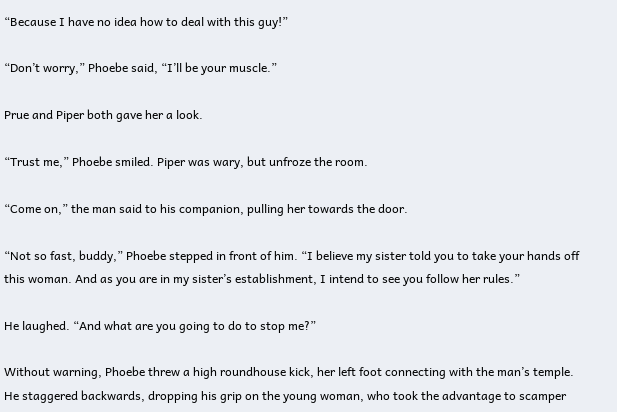“Because I have no idea how to deal with this guy!”

“Don’t worry,” Phoebe said, “I’ll be your muscle.”

Prue and Piper both gave her a look.

“Trust me,” Phoebe smiled. Piper was wary, but unfroze the room.

“Come on,” the man said to his companion, pulling her towards the door.

“Not so fast, buddy,” Phoebe stepped in front of him. “I believe my sister told you to take your hands off this woman. And as you are in my sister’s establishment, I intend to see you follow her rules.”

He laughed. “And what are you going to do to stop me?”

Without warning, Phoebe threw a high roundhouse kick, her left foot connecting with the man’s temple. He staggered backwards, dropping his grip on the young woman, who took the advantage to scamper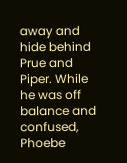away and hide behind Prue and Piper. While he was off balance and confused, Phoebe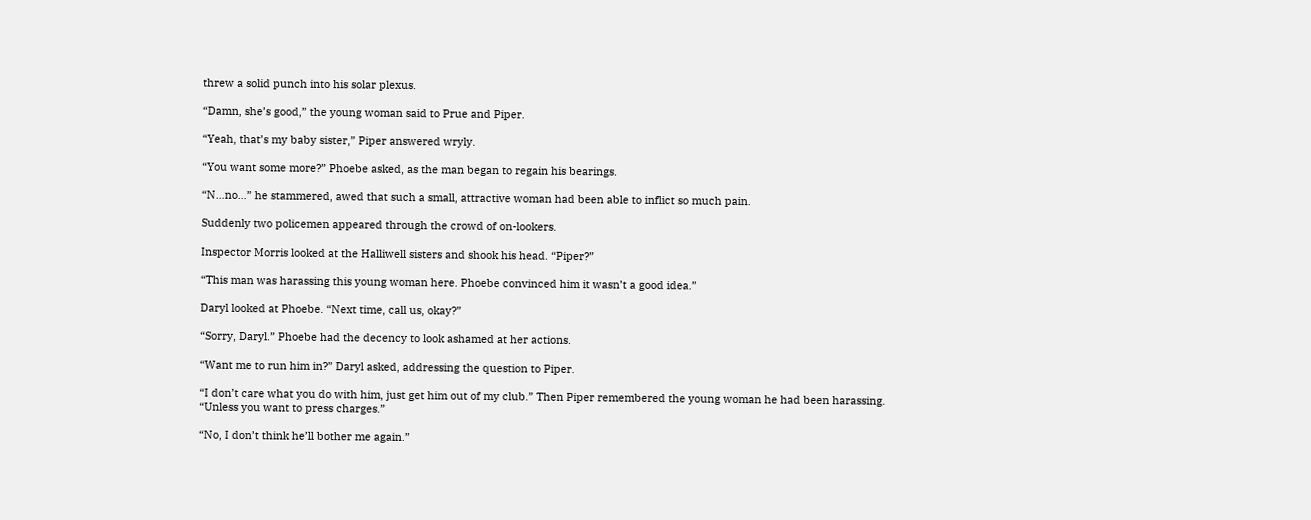threw a solid punch into his solar plexus.

“Damn, she’s good,” the young woman said to Prue and Piper.

“Yeah, that’s my baby sister,” Piper answered wryly.

“You want some more?” Phoebe asked, as the man began to regain his bearings.

“N…no…” he stammered, awed that such a small, attractive woman had been able to inflict so much pain.

Suddenly two policemen appeared through the crowd of on-lookers.

Inspector Morris looked at the Halliwell sisters and shook his head. “Piper?”

“This man was harassing this young woman here. Phoebe convinced him it wasn’t a good idea.”

Daryl looked at Phoebe. “Next time, call us, okay?”

“Sorry, Daryl.” Phoebe had the decency to look ashamed at her actions.

“Want me to run him in?” Daryl asked, addressing the question to Piper.

“I don’t care what you do with him, just get him out of my club.” Then Piper remembered the young woman he had been harassing. “Unless you want to press charges.”

“No, I don’t think he’ll bother me again.”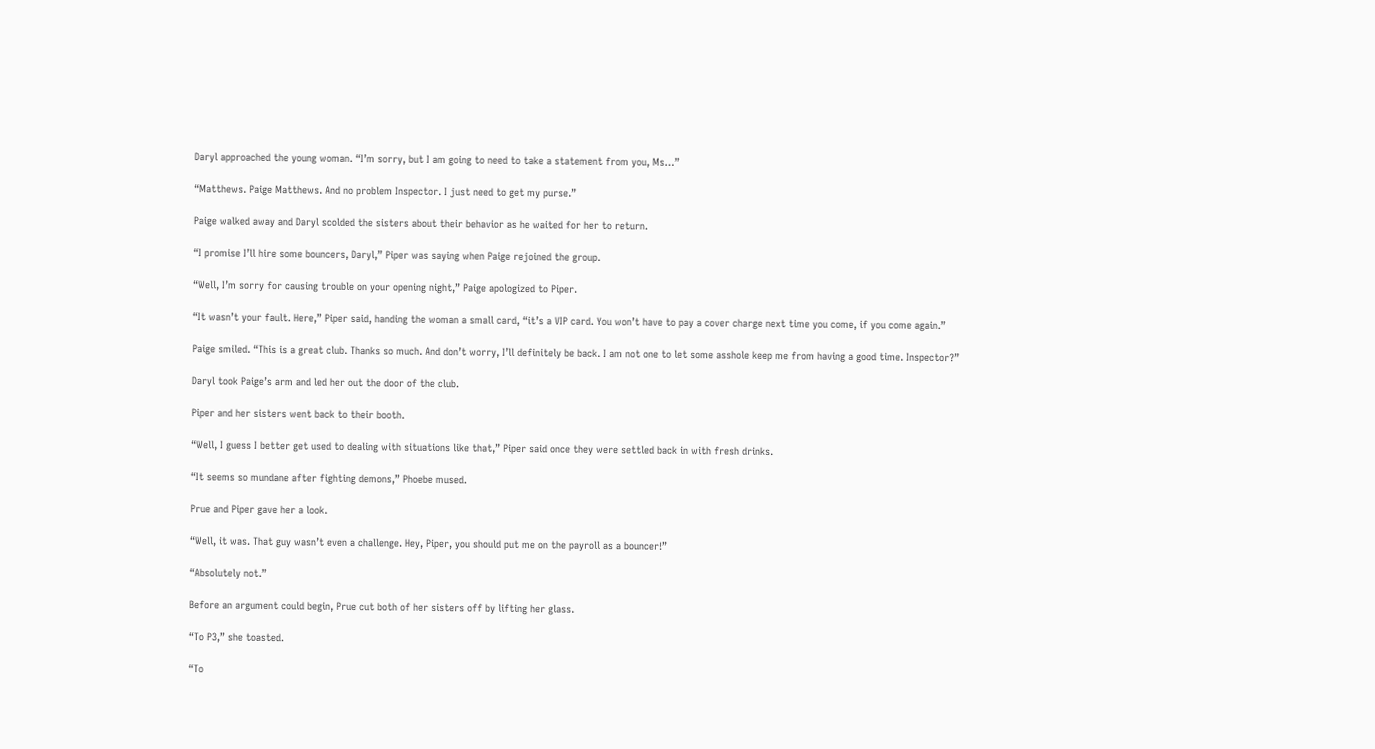Daryl approached the young woman. “I’m sorry, but I am going to need to take a statement from you, Ms…”

“Matthews. Paige Matthews. And no problem Inspector. I just need to get my purse.”

Paige walked away and Daryl scolded the sisters about their behavior as he waited for her to return.

“I promise I’ll hire some bouncers, Daryl,” Piper was saying when Paige rejoined the group.

“Well, I’m sorry for causing trouble on your opening night,” Paige apologized to Piper.

“It wasn’t your fault. Here,” Piper said, handing the woman a small card, “it’s a VIP card. You won’t have to pay a cover charge next time you come, if you come again.”

Paige smiled. “This is a great club. Thanks so much. And don’t worry, I’ll definitely be back. I am not one to let some asshole keep me from having a good time. Inspector?”

Daryl took Paige’s arm and led her out the door of the club.

Piper and her sisters went back to their booth.

“Well, I guess I better get used to dealing with situations like that,” Piper said once they were settled back in with fresh drinks.

“It seems so mundane after fighting demons,” Phoebe mused.

Prue and Piper gave her a look.

“Well, it was. That guy wasn’t even a challenge. Hey, Piper, you should put me on the payroll as a bouncer!”

“Absolutely not.”

Before an argument could begin, Prue cut both of her sisters off by lifting her glass.

“To P3,” she toasted.

“To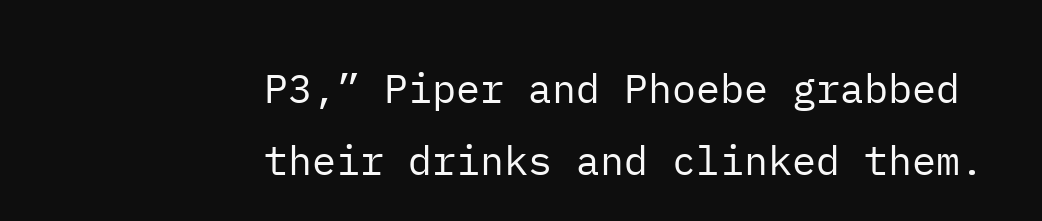P3,” Piper and Phoebe grabbed their drinks and clinked them.